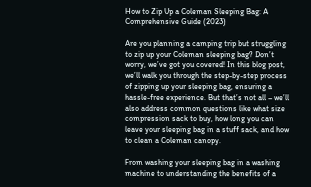How to Zip Up a Coleman Sleeping Bag: A Comprehensive Guide (2023)

Are you planning a camping trip but struggling to zip up your Coleman sleeping bag? Don’t worry, we’ve got you covered! In this blog post, we’ll walk you through the step-by-step process of zipping up your sleeping bag, ensuring a hassle-free experience. But that’s not all – we’ll also address common questions like what size compression sack to buy, how long you can leave your sleeping bag in a stuff sack, and how to clean a Coleman canopy.

From washing your sleeping bag in a washing machine to understanding the benefits of a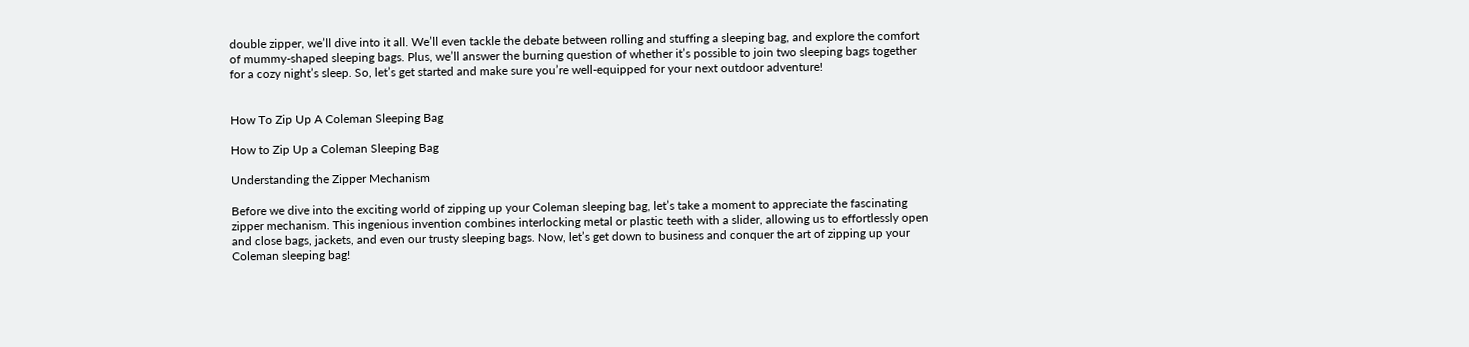double zipper, we’ll dive into it all. We’ll even tackle the debate between rolling and stuffing a sleeping bag, and explore the comfort of mummy-shaped sleeping bags. Plus, we’ll answer the burning question of whether it’s possible to join two sleeping bags together for a cozy night’s sleep. So, let’s get started and make sure you’re well-equipped for your next outdoor adventure!


How To Zip Up A Coleman Sleeping Bag

How to Zip Up a Coleman Sleeping Bag

Understanding the Zipper Mechanism

Before we dive into the exciting world of zipping up your Coleman sleeping bag, let’s take a moment to appreciate the fascinating zipper mechanism. This ingenious invention combines interlocking metal or plastic teeth with a slider, allowing us to effortlessly open and close bags, jackets, and even our trusty sleeping bags. Now, let’s get down to business and conquer the art of zipping up your Coleman sleeping bag!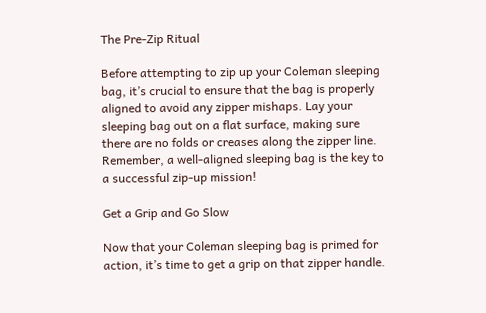The Pre-Zip Ritual

Before attempting to zip up your Coleman sleeping bag, it’s crucial to ensure that the bag is properly aligned to avoid any zipper mishaps. Lay your sleeping bag out on a flat surface, making sure there are no folds or creases along the zipper line. Remember, a well-aligned sleeping bag is the key to a successful zip-up mission!

Get a Grip and Go Slow

Now that your Coleman sleeping bag is primed for action, it’s time to get a grip on that zipper handle.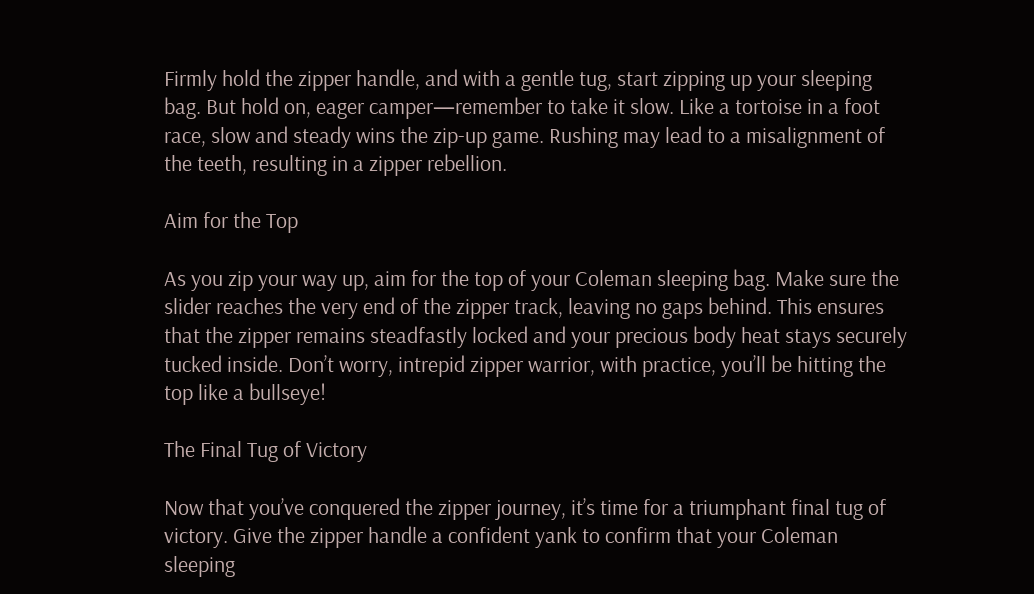Firmly hold the zipper handle, and with a gentle tug, start zipping up your sleeping bag. But hold on, eager camper—remember to take it slow. Like a tortoise in a foot race, slow and steady wins the zip-up game. Rushing may lead to a misalignment of the teeth, resulting in a zipper rebellion.

Aim for the Top

As you zip your way up, aim for the top of your Coleman sleeping bag. Make sure the slider reaches the very end of the zipper track, leaving no gaps behind. This ensures that the zipper remains steadfastly locked and your precious body heat stays securely tucked inside. Don’t worry, intrepid zipper warrior, with practice, you’ll be hitting the top like a bullseye!

The Final Tug of Victory

Now that you’ve conquered the zipper journey, it’s time for a triumphant final tug of victory. Give the zipper handle a confident yank to confirm that your Coleman sleeping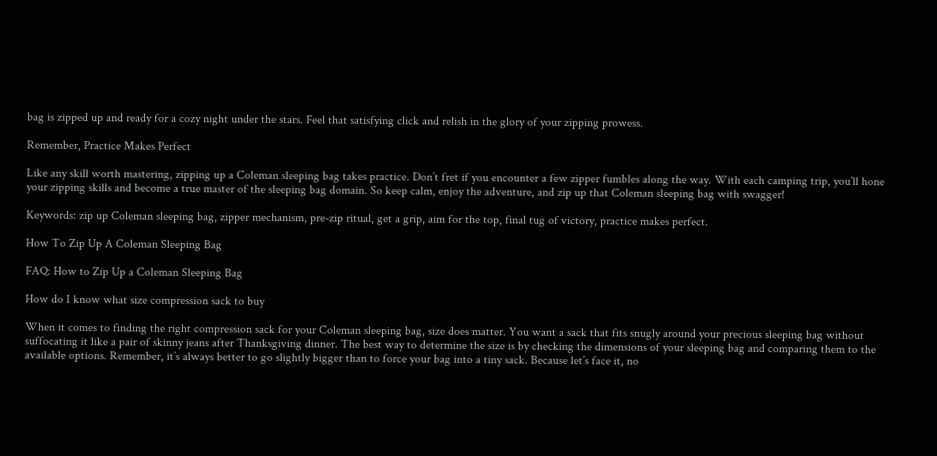bag is zipped up and ready for a cozy night under the stars. Feel that satisfying click and relish in the glory of your zipping prowess.

Remember, Practice Makes Perfect

Like any skill worth mastering, zipping up a Coleman sleeping bag takes practice. Don’t fret if you encounter a few zipper fumbles along the way. With each camping trip, you’ll hone your zipping skills and become a true master of the sleeping bag domain. So keep calm, enjoy the adventure, and zip up that Coleman sleeping bag with swagger!

Keywords: zip up Coleman sleeping bag, zipper mechanism, pre-zip ritual, get a grip, aim for the top, final tug of victory, practice makes perfect.

How To Zip Up A Coleman Sleeping Bag

FAQ: How to Zip Up a Coleman Sleeping Bag

How do I know what size compression sack to buy

When it comes to finding the right compression sack for your Coleman sleeping bag, size does matter. You want a sack that fits snugly around your precious sleeping bag without suffocating it like a pair of skinny jeans after Thanksgiving dinner. The best way to determine the size is by checking the dimensions of your sleeping bag and comparing them to the available options. Remember, it’s always better to go slightly bigger than to force your bag into a tiny sack. Because let’s face it, no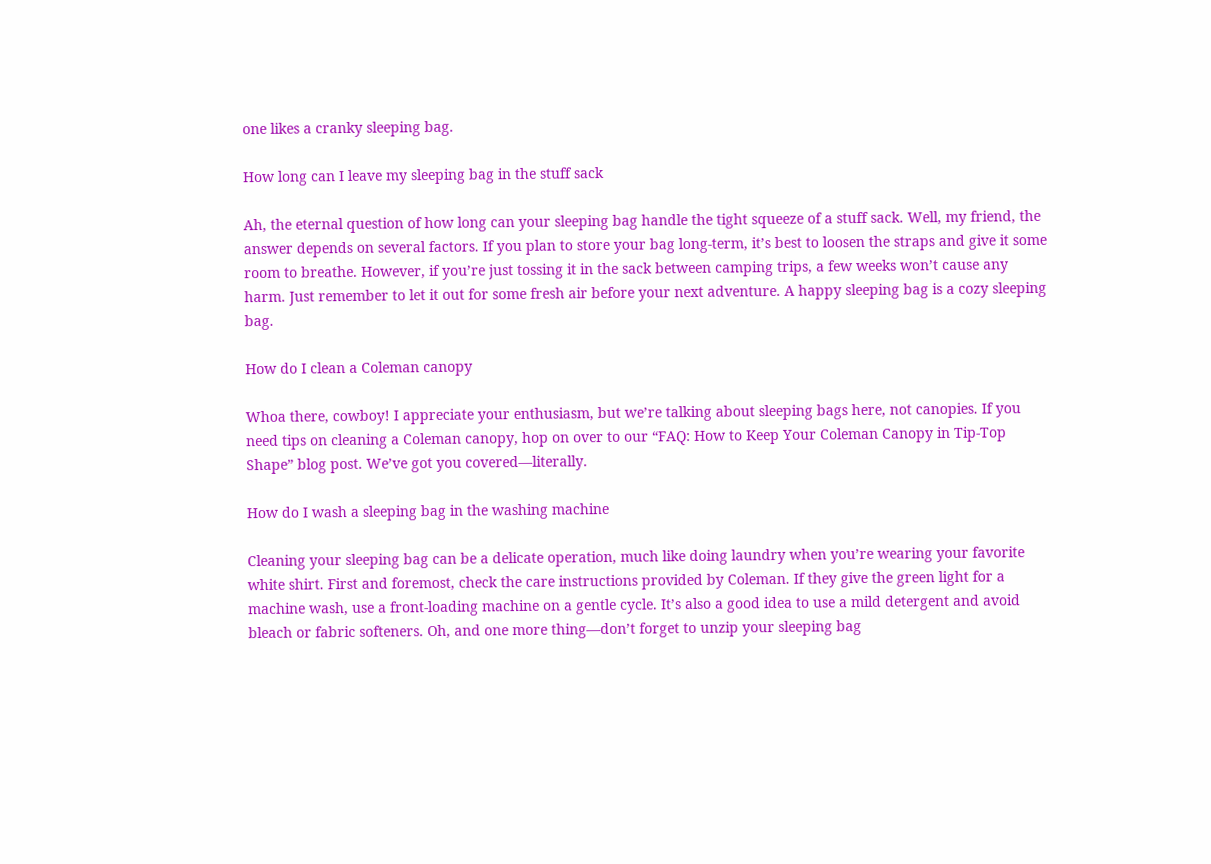one likes a cranky sleeping bag.

How long can I leave my sleeping bag in the stuff sack

Ah, the eternal question of how long can your sleeping bag handle the tight squeeze of a stuff sack. Well, my friend, the answer depends on several factors. If you plan to store your bag long-term, it’s best to loosen the straps and give it some room to breathe. However, if you’re just tossing it in the sack between camping trips, a few weeks won’t cause any harm. Just remember to let it out for some fresh air before your next adventure. A happy sleeping bag is a cozy sleeping bag.

How do I clean a Coleman canopy

Whoa there, cowboy! I appreciate your enthusiasm, but we’re talking about sleeping bags here, not canopies. If you need tips on cleaning a Coleman canopy, hop on over to our “FAQ: How to Keep Your Coleman Canopy in Tip-Top Shape” blog post. We’ve got you covered—literally.

How do I wash a sleeping bag in the washing machine

Cleaning your sleeping bag can be a delicate operation, much like doing laundry when you’re wearing your favorite white shirt. First and foremost, check the care instructions provided by Coleman. If they give the green light for a machine wash, use a front-loading machine on a gentle cycle. It’s also a good idea to use a mild detergent and avoid bleach or fabric softeners. Oh, and one more thing—don’t forget to unzip your sleeping bag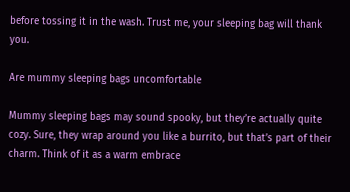before tossing it in the wash. Trust me, your sleeping bag will thank you.

Are mummy sleeping bags uncomfortable

Mummy sleeping bags may sound spooky, but they’re actually quite cozy. Sure, they wrap around you like a burrito, but that’s part of their charm. Think of it as a warm embrace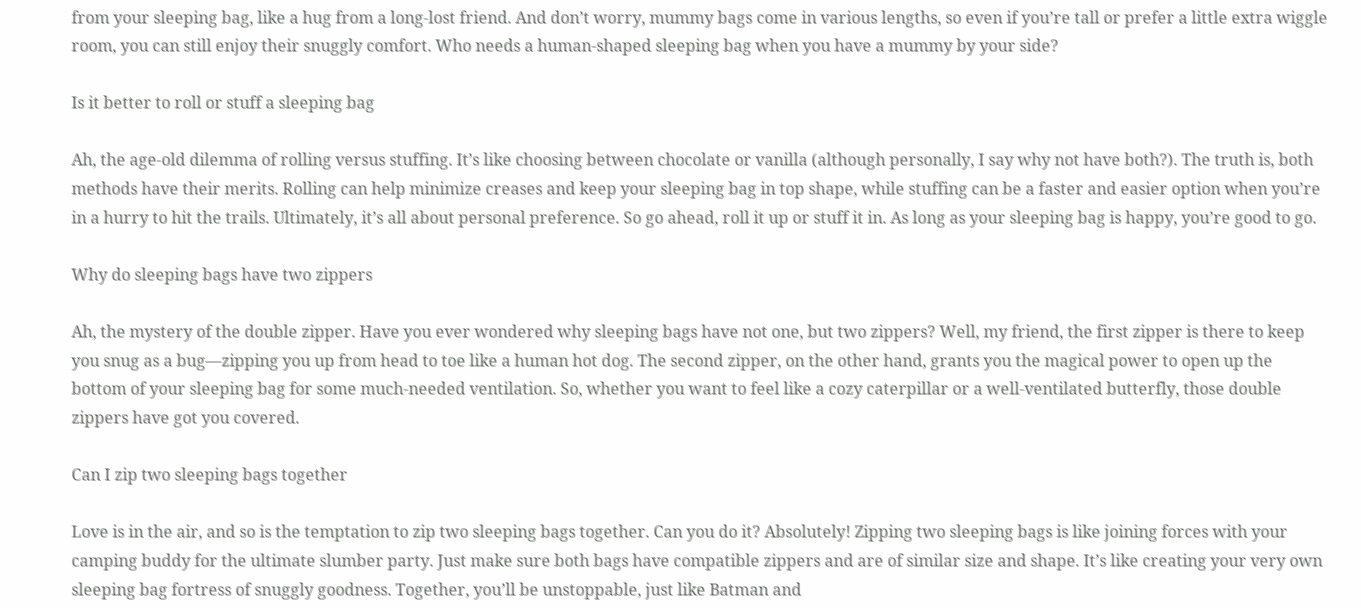from your sleeping bag, like a hug from a long-lost friend. And don’t worry, mummy bags come in various lengths, so even if you’re tall or prefer a little extra wiggle room, you can still enjoy their snuggly comfort. Who needs a human-shaped sleeping bag when you have a mummy by your side?

Is it better to roll or stuff a sleeping bag

Ah, the age-old dilemma of rolling versus stuffing. It’s like choosing between chocolate or vanilla (although personally, I say why not have both?). The truth is, both methods have their merits. Rolling can help minimize creases and keep your sleeping bag in top shape, while stuffing can be a faster and easier option when you’re in a hurry to hit the trails. Ultimately, it’s all about personal preference. So go ahead, roll it up or stuff it in. As long as your sleeping bag is happy, you’re good to go.

Why do sleeping bags have two zippers

Ah, the mystery of the double zipper. Have you ever wondered why sleeping bags have not one, but two zippers? Well, my friend, the first zipper is there to keep you snug as a bug—zipping you up from head to toe like a human hot dog. The second zipper, on the other hand, grants you the magical power to open up the bottom of your sleeping bag for some much-needed ventilation. So, whether you want to feel like a cozy caterpillar or a well-ventilated butterfly, those double zippers have got you covered.

Can I zip two sleeping bags together

Love is in the air, and so is the temptation to zip two sleeping bags together. Can you do it? Absolutely! Zipping two sleeping bags is like joining forces with your camping buddy for the ultimate slumber party. Just make sure both bags have compatible zippers and are of similar size and shape. It’s like creating your very own sleeping bag fortress of snuggly goodness. Together, you’ll be unstoppable, just like Batman and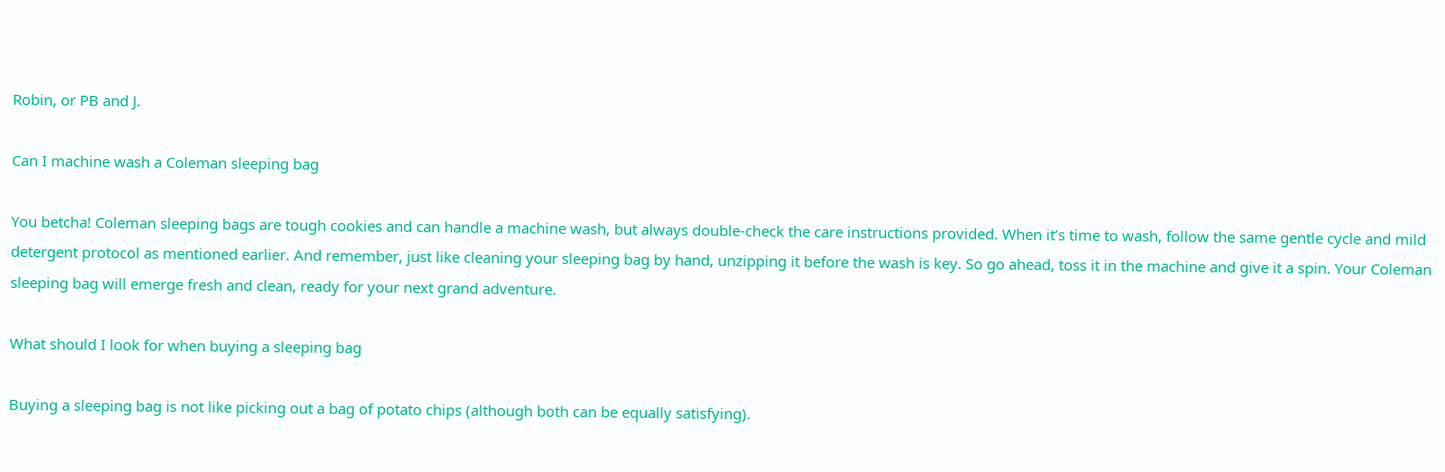Robin, or PB and J.

Can I machine wash a Coleman sleeping bag

You betcha! Coleman sleeping bags are tough cookies and can handle a machine wash, but always double-check the care instructions provided. When it’s time to wash, follow the same gentle cycle and mild detergent protocol as mentioned earlier. And remember, just like cleaning your sleeping bag by hand, unzipping it before the wash is key. So go ahead, toss it in the machine and give it a spin. Your Coleman sleeping bag will emerge fresh and clean, ready for your next grand adventure.

What should I look for when buying a sleeping bag

Buying a sleeping bag is not like picking out a bag of potato chips (although both can be equally satisfying).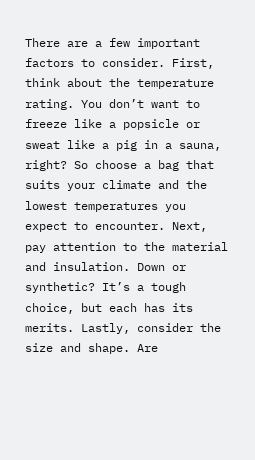There are a few important factors to consider. First, think about the temperature rating. You don’t want to freeze like a popsicle or sweat like a pig in a sauna, right? So choose a bag that suits your climate and the lowest temperatures you expect to encounter. Next, pay attention to the material and insulation. Down or synthetic? It’s a tough choice, but each has its merits. Lastly, consider the size and shape. Are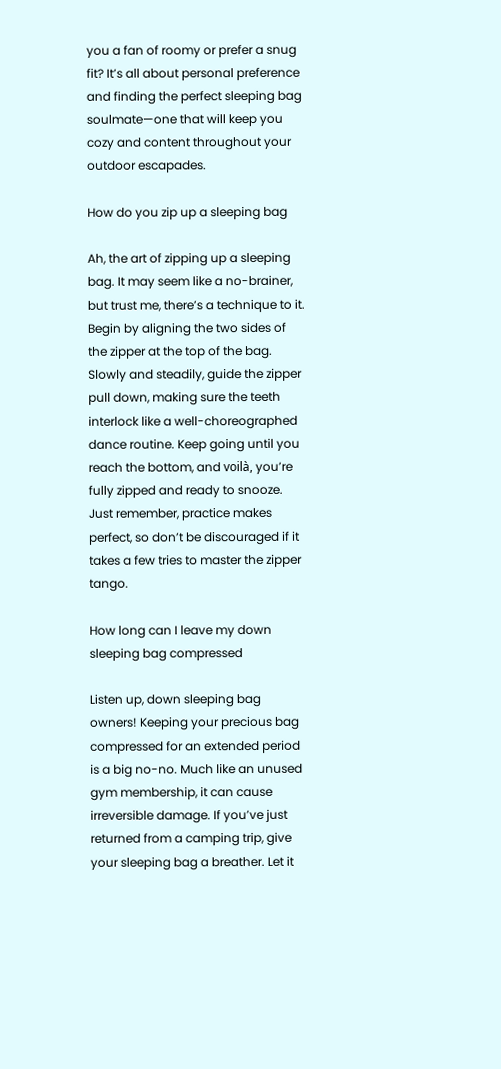you a fan of roomy or prefer a snug fit? It’s all about personal preference and finding the perfect sleeping bag soulmate—one that will keep you cozy and content throughout your outdoor escapades.

How do you zip up a sleeping bag

Ah, the art of zipping up a sleeping bag. It may seem like a no-brainer, but trust me, there’s a technique to it. Begin by aligning the two sides of the zipper at the top of the bag. Slowly and steadily, guide the zipper pull down, making sure the teeth interlock like a well-choreographed dance routine. Keep going until you reach the bottom, and voilà, you’re fully zipped and ready to snooze. Just remember, practice makes perfect, so don’t be discouraged if it takes a few tries to master the zipper tango.

How long can I leave my down sleeping bag compressed

Listen up, down sleeping bag owners! Keeping your precious bag compressed for an extended period is a big no-no. Much like an unused gym membership, it can cause irreversible damage. If you’ve just returned from a camping trip, give your sleeping bag a breather. Let it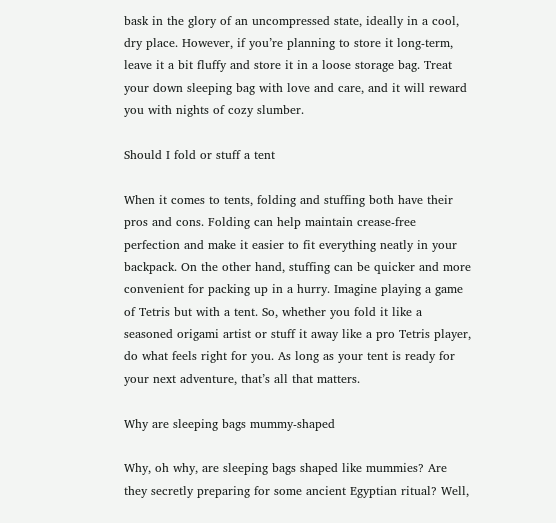bask in the glory of an uncompressed state, ideally in a cool, dry place. However, if you’re planning to store it long-term, leave it a bit fluffy and store it in a loose storage bag. Treat your down sleeping bag with love and care, and it will reward you with nights of cozy slumber.

Should I fold or stuff a tent

When it comes to tents, folding and stuffing both have their pros and cons. Folding can help maintain crease-free perfection and make it easier to fit everything neatly in your backpack. On the other hand, stuffing can be quicker and more convenient for packing up in a hurry. Imagine playing a game of Tetris but with a tent. So, whether you fold it like a seasoned origami artist or stuff it away like a pro Tetris player, do what feels right for you. As long as your tent is ready for your next adventure, that’s all that matters.

Why are sleeping bags mummy-shaped

Why, oh why, are sleeping bags shaped like mummies? Are they secretly preparing for some ancient Egyptian ritual? Well,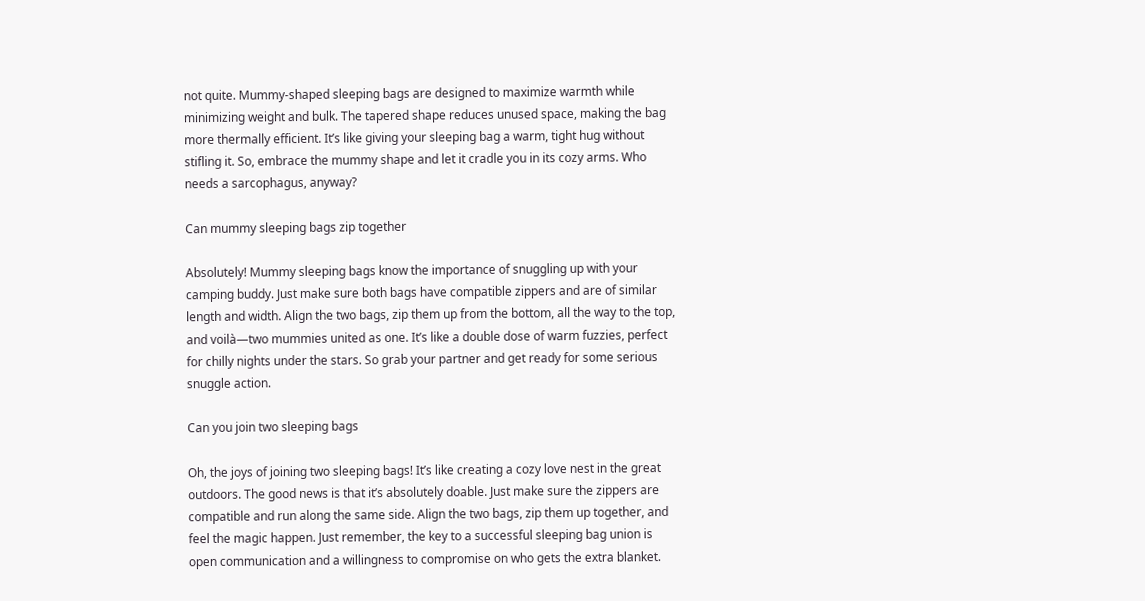not quite. Mummy-shaped sleeping bags are designed to maximize warmth while minimizing weight and bulk. The tapered shape reduces unused space, making the bag more thermally efficient. It’s like giving your sleeping bag a warm, tight hug without stifling it. So, embrace the mummy shape and let it cradle you in its cozy arms. Who needs a sarcophagus, anyway?

Can mummy sleeping bags zip together

Absolutely! Mummy sleeping bags know the importance of snuggling up with your camping buddy. Just make sure both bags have compatible zippers and are of similar length and width. Align the two bags, zip them up from the bottom, all the way to the top, and voilà—two mummies united as one. It’s like a double dose of warm fuzzies, perfect for chilly nights under the stars. So grab your partner and get ready for some serious snuggle action.

Can you join two sleeping bags

Oh, the joys of joining two sleeping bags! It’s like creating a cozy love nest in the great outdoors. The good news is that it’s absolutely doable. Just make sure the zippers are compatible and run along the same side. Align the two bags, zip them up together, and feel the magic happen. Just remember, the key to a successful sleeping bag union is open communication and a willingness to compromise on who gets the extra blanket.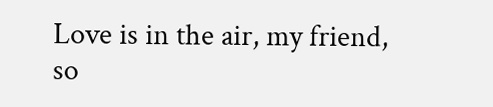Love is in the air, my friend, so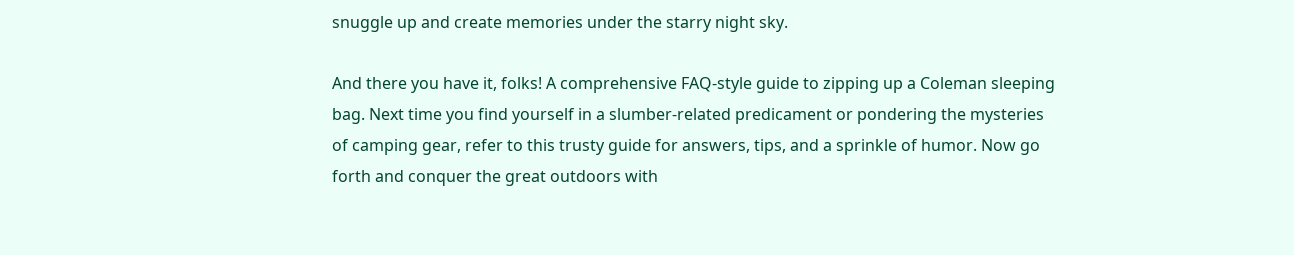snuggle up and create memories under the starry night sky.

And there you have it, folks! A comprehensive FAQ-style guide to zipping up a Coleman sleeping bag. Next time you find yourself in a slumber-related predicament or pondering the mysteries of camping gear, refer to this trusty guide for answers, tips, and a sprinkle of humor. Now go forth and conquer the great outdoors with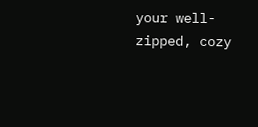your well-zipped, cozy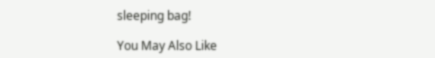sleeping bag!

You May Also Like